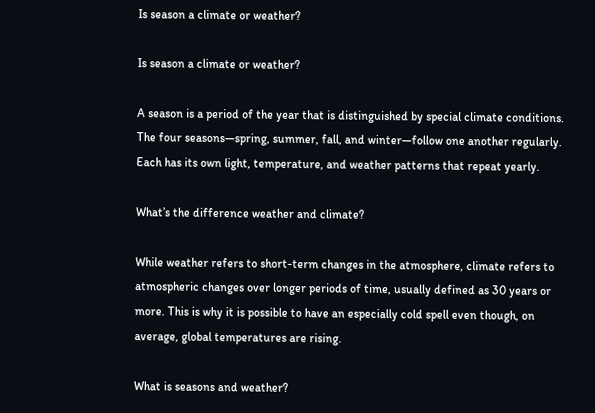Is season a climate or weather?

Is season a climate or weather?

A season is a period of the year that is distinguished by special climate conditions. The four seasons—spring, summer, fall, and winter—follow one another regularly. Each has its own light, temperature, and weather patterns that repeat yearly.

What’s the difference weather and climate?

While weather refers to short-term changes in the atmosphere, climate refers to atmospheric changes over longer periods of time, usually defined as 30 years or more. This is why it is possible to have an especially cold spell even though, on average, global temperatures are rising.

What is seasons and weather?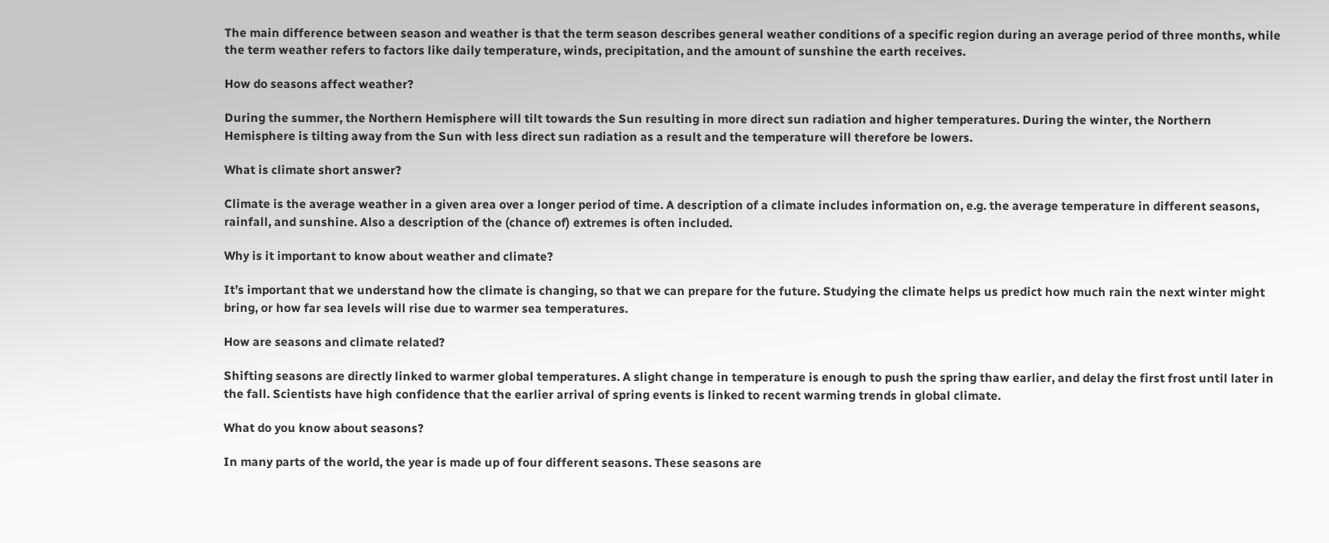The main difference between season and weather is that the term season describes general weather conditions of a specific region during an average period of three months, while the term weather refers to factors like daily temperature, winds, precipitation, and the amount of sunshine the earth receives.

How do seasons affect weather?

During the summer, the Northern Hemisphere will tilt towards the Sun resulting in more direct sun radiation and higher temperatures. During the winter, the Northern Hemisphere is tilting away from the Sun with less direct sun radiation as a result and the temperature will therefore be lowers.

What is climate short answer?

Climate is the average weather in a given area over a longer period of time. A description of a climate includes information on, e.g. the average temperature in different seasons, rainfall, and sunshine. Also a description of the (chance of) extremes is often included.

Why is it important to know about weather and climate?

It’s important that we understand how the climate is changing, so that we can prepare for the future. Studying the climate helps us predict how much rain the next winter might bring, or how far sea levels will rise due to warmer sea temperatures.

How are seasons and climate related?

Shifting seasons are directly linked to warmer global temperatures. A slight change in temperature is enough to push the spring thaw earlier, and delay the first frost until later in the fall. Scientists have high confidence that the earlier arrival of spring events is linked to recent warming trends in global climate.

What do you know about seasons?

In many parts of the world, the year is made up of four different seasons. These seasons are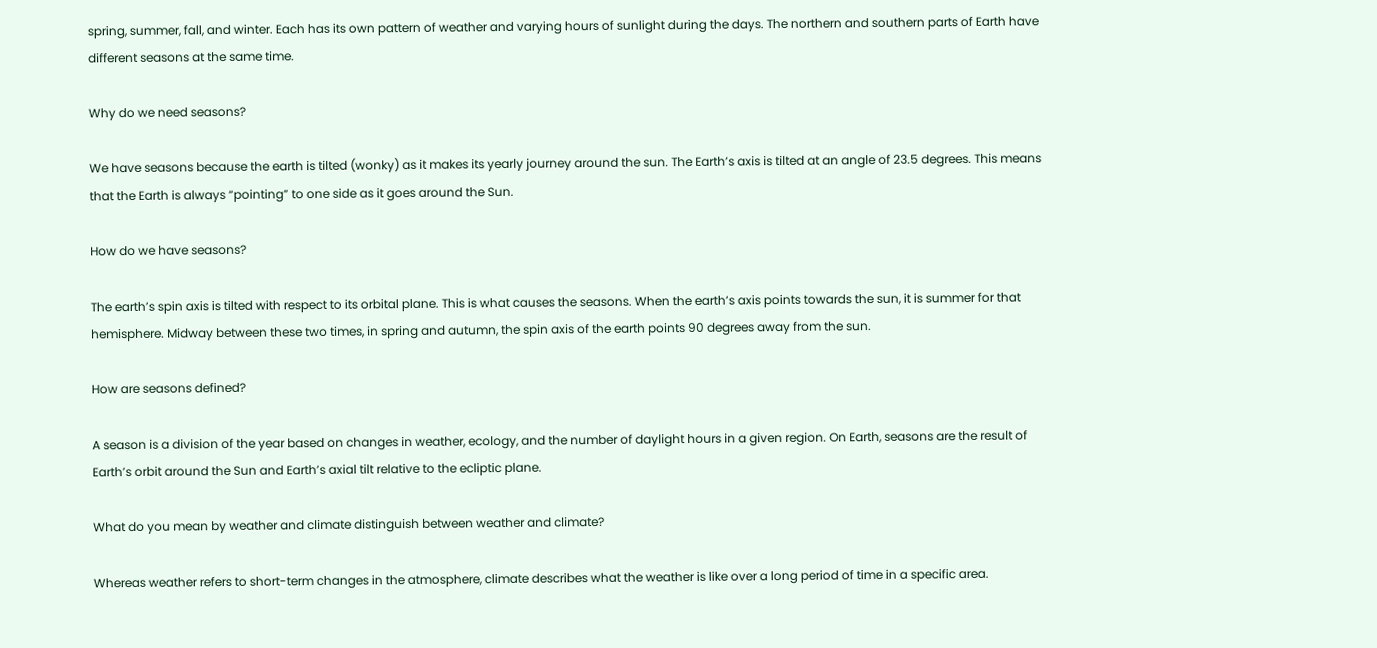spring, summer, fall, and winter. Each has its own pattern of weather and varying hours of sunlight during the days. The northern and southern parts of Earth have different seasons at the same time.

Why do we need seasons?

We have seasons because the earth is tilted (wonky) as it makes its yearly journey around the sun. The Earth’s axis is tilted at an angle of 23.5 degrees. This means that the Earth is always “pointing” to one side as it goes around the Sun.

How do we have seasons?

The earth’s spin axis is tilted with respect to its orbital plane. This is what causes the seasons. When the earth’s axis points towards the sun, it is summer for that hemisphere. Midway between these two times, in spring and autumn, the spin axis of the earth points 90 degrees away from the sun.

How are seasons defined?

A season is a division of the year based on changes in weather, ecology, and the number of daylight hours in a given region. On Earth, seasons are the result of Earth’s orbit around the Sun and Earth’s axial tilt relative to the ecliptic plane.

What do you mean by weather and climate distinguish between weather and climate?

Whereas weather refers to short-term changes in the atmosphere, climate describes what the weather is like over a long period of time in a specific area.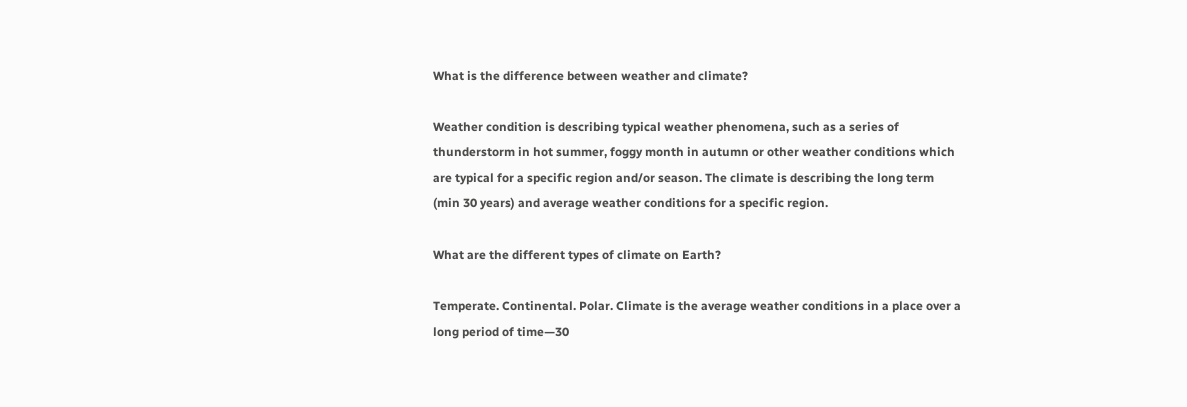What is the difference between weather and climate?

Weather condition is describing typical weather phenomena, such as a series of thunderstorm in hot summer, foggy month in autumn or other weather conditions which are typical for a specific region and/or season. The climate is describing the long term (min 30 years) and average weather conditions for a specific region.

What are the different types of climate on Earth?

Temperate. Continental. Polar. Climate is the average weather conditions in a place over a long period of time—30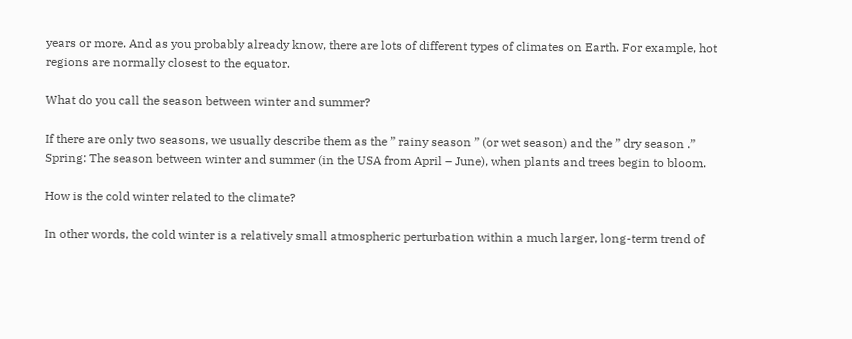years or more. And as you probably already know, there are lots of different types of climates on Earth. For example, hot regions are normally closest to the equator.

What do you call the season between winter and summer?

If there are only two seasons, we usually describe them as the ” rainy season ” (or wet season) and the ” dry season .” Spring: The season between winter and summer (in the USA from April – June), when plants and trees begin to bloom.

How is the cold winter related to the climate?

In other words, the cold winter is a relatively small atmospheric perturbation within a much larger, long-term trend of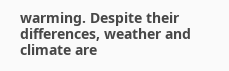warming. Despite their differences, weather and climate are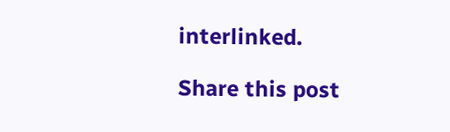interlinked.

Share this post